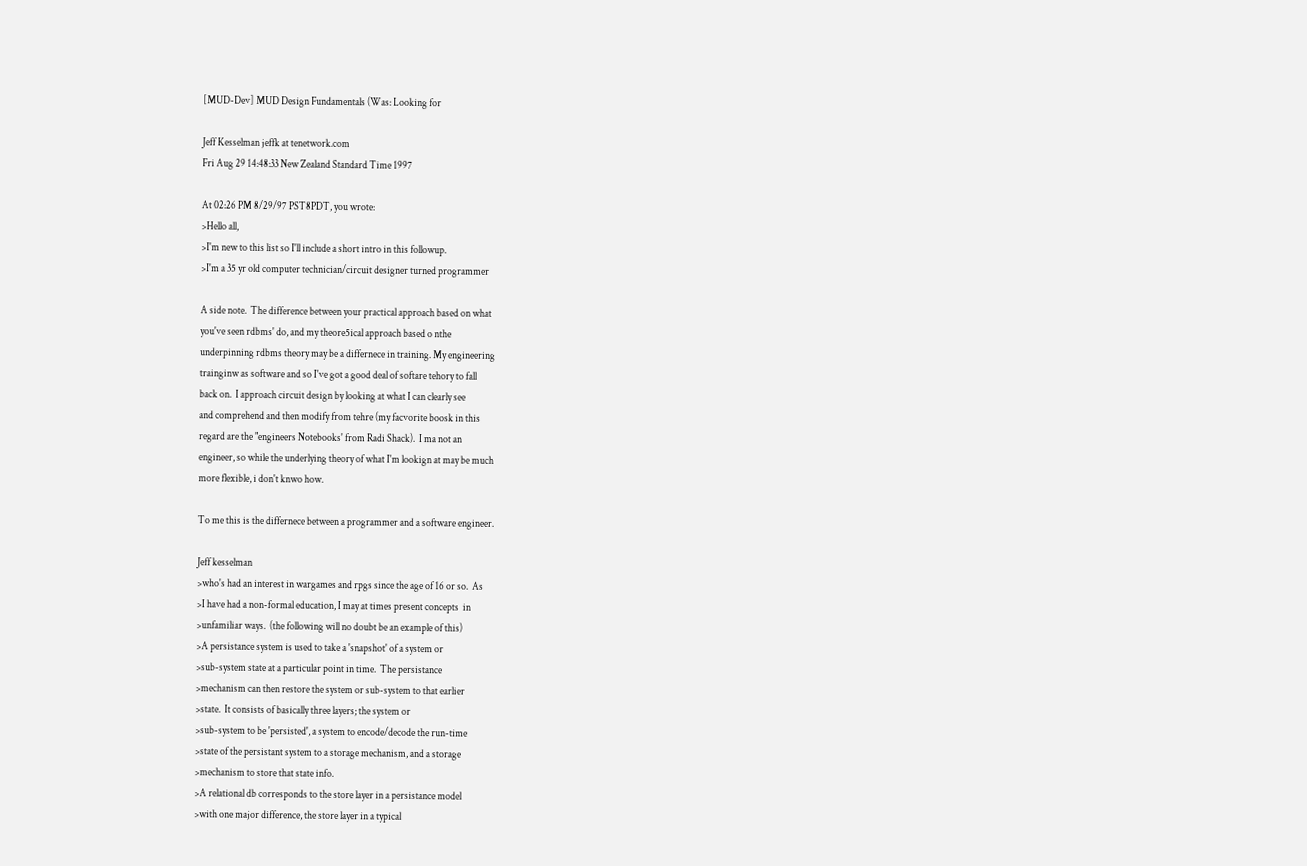[MUD-Dev] MUD Design Fundamentals (Was: Looking for

Jeff Kesselman jeffk at tenetwork.com
Fri Aug 29 14:48:33 New Zealand Standard Time 1997

At 02:26 PM 8/29/97 PST8PDT, you wrote:
>Hello all,
>I'm new to this list so I'll include a short intro in this followup.
>I'm a 35 yr old computer technician/circuit designer turned programmer

A side note.  The difference between your practical approach based on what
you've seen rdbms' do, and my theore5ical approach based o nthe
underpinning rdbms theory may be a differnece in training. My engineering
trainginw as software and so I've got a good deal of softare tehory to fall
back on.  I approach circuit design by looking at what I can clearly see
and comprehend and then modify from tehre (my facvorite boosk in this
regard are the "engineers Notebooks' from Radi Shack).  I ma not an
engineer, so while the underlying theory of what I'm lookign at may be much
more flexible, i don't knwo how.

To me this is the differnece between a programmer and a software engineer.

Jeff kesselman
>who's had an interest in wargames and rpgs since the age of 16 or so.  As
>I have had a non-formal education, I may at times present concepts  in
>unfamiliar ways.  (the following will no doubt be an example of this)
>A persistance system is used to take a 'snapshot' of a system or
>sub-system state at a particular point in time.  The persistance
>mechanism can then restore the system or sub-system to that earlier
>state.  It consists of basically three layers; the system or
>sub-system to be 'persisted', a system to encode/decode the run-time
>state of the persistant system to a storage mechanism, and a storage
>mechanism to store that state info.
>A relational db corresponds to the store layer in a persistance model
>with one major difference, the store layer in a typical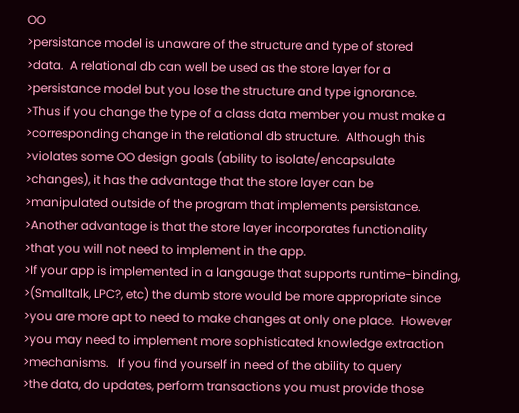OO
>persistance model is unaware of the structure and type of stored
>data.  A relational db can well be used as the store layer for a
>persistance model but you lose the structure and type ignorance.
>Thus if you change the type of a class data member you must make a
>corresponding change in the relational db structure.  Although this
>violates some OO design goals (ability to isolate/encapsulate
>changes), it has the advantage that the store layer can be
>manipulated outside of the program that implements persistance.
>Another advantage is that the store layer incorporates functionality
>that you will not need to implement in the app.
>If your app is implemented in a langauge that supports runtime-binding,
>(Smalltalk, LPC?, etc) the dumb store would be more appropriate since
>you are more apt to need to make changes at only one place.  However
>you may need to implement more sophisticated knowledge extraction
>mechanisms.   If you find yourself in need of the ability to query
>the data, do updates, perform transactions you must provide those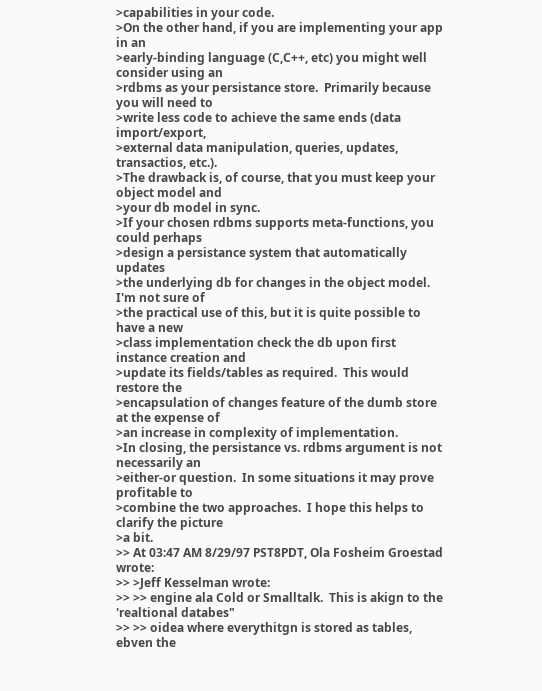>capabilities in your code.
>On the other hand, if you are implementing your app in an
>early-binding language (C,C++, etc) you might well consider using an
>rdbms as your persistance store.  Primarily because you will need to
>write less code to achieve the same ends (data import/export,
>external data manipulation, queries, updates, transactios, etc.).
>The drawback is, of course, that you must keep your object model and
>your db model in sync.
>If your chosen rdbms supports meta-functions, you could perhaps
>design a persistance system that automatically updates
>the underlying db for changes in the object model.  I'm not sure of
>the practical use of this, but it is quite possible to have a new
>class implementation check the db upon first instance creation and
>update its fields/tables as required.  This would restore the
>encapsulation of changes feature of the dumb store at the expense of
>an increase in complexity of implementation.
>In closing, the persistance vs. rdbms argument is not necessarily an
>either-or question.  In some situations it may prove profitable to
>combine the two approaches.  I hope this helps to clarify the picture
>a bit.
>> At 03:47 AM 8/29/97 PST8PDT, Ola Fosheim Groestad wrote:
>> >Jeff Kesselman wrote:
>> >> engine ala Cold or Smalltalk.  This is akign to the 'realtional databes"
>> >> oidea where everythitgn is stored as tables, ebven the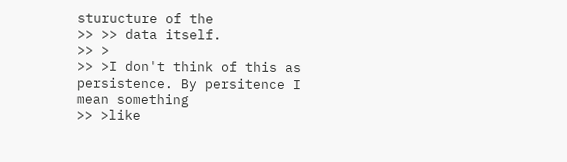sturucture of the
>> >> data itself.
>> >
>> >I don't think of this as persistence. By persitence I mean something
>> >like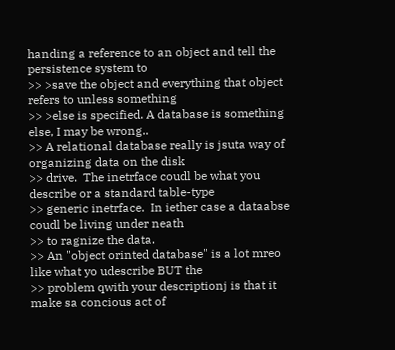handing a reference to an object and tell the persistence system to
>> >save the object and everything that object refers to unless something
>> >else is specified. A database is something else, I may be wrong..
>> A relational database really is jsuta way of organizing data on the disk
>> drive.  The inetrface coudl be what you describe or a standard table-type
>> generic inetrface.  In iether case a dataabse coudl be living under neath
>> to ragnize the data.
>> An "object orinted database" is a lot mreo like what yo udescribe BUT the
>> problem qwith your descriptionj is that it make sa concious act of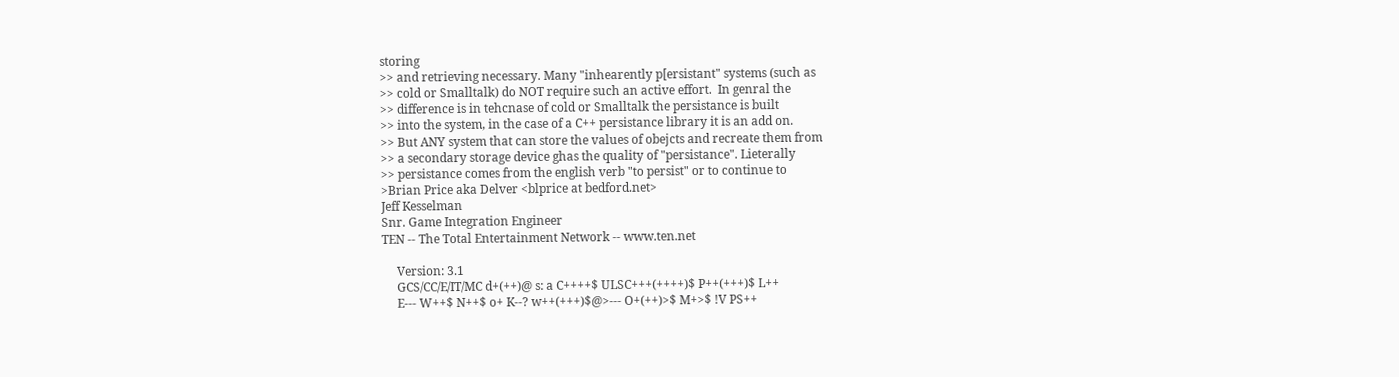storing
>> and retrieving necessary. Many "inhearently p[ersistant" systems (such as
>> cold or Smalltalk) do NOT require such an active effort.  In genral the
>> difference is in tehcnase of cold or Smalltalk the persistance is built
>> into the system, in the case of a C++ persistance library it is an add on.
>> But ANY system that can store the values of obejcts and recreate them from
>> a secondary storage device ghas the quality of "persistance". Lieterally
>> persistance comes from the english verb "to persist" or to continue to
>Brian Price aka Delver <blprice at bedford.net>
Jeff Kesselman
Snr. Game Integration Engineer
TEN -- The Total Entertainment Network -- www.ten.net

     Version: 3.1
     GCS/CC/E/IT/MC d+(++)@ s: a C++++$ ULSC+++(++++)$ P++(+++)$ L++
     E--- W++$ N++$ o+ K--? w++(+++)$@>--- O+(++)>$ M+>$ !V PS++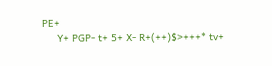PE+
     Y+ PGP- t+ 5+ X- R+(++)$>+++* tv+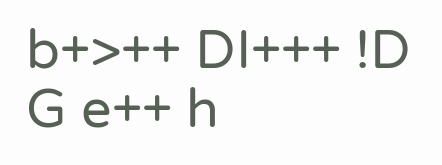b+>++ DI+++ !D G e++ h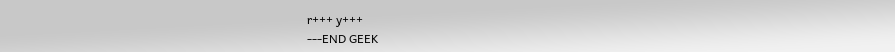r+++ y+++
---END GEEK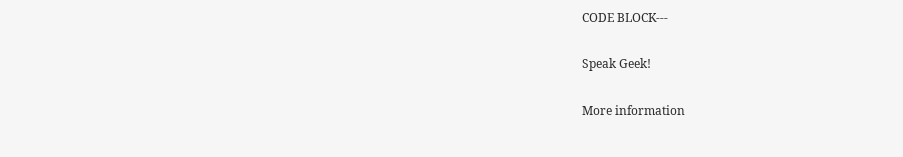CODE BLOCK---

Speak Geek!

More information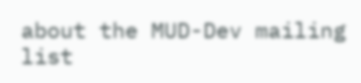about the MUD-Dev mailing list